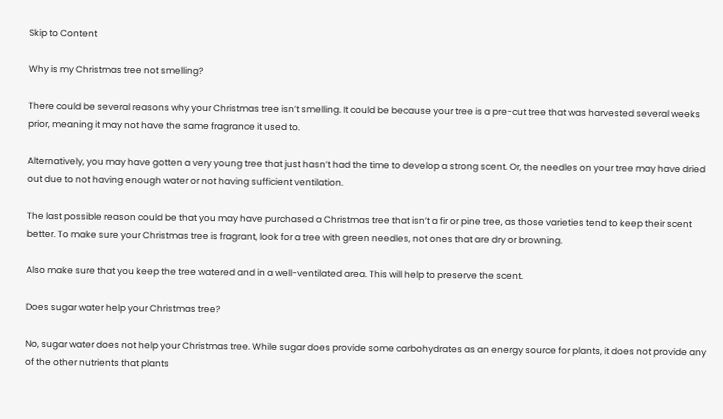Skip to Content

Why is my Christmas tree not smelling?

There could be several reasons why your Christmas tree isn’t smelling. It could be because your tree is a pre-cut tree that was harvested several weeks prior, meaning it may not have the same fragrance it used to.

Alternatively, you may have gotten a very young tree that just hasn’t had the time to develop a strong scent. Or, the needles on your tree may have dried out due to not having enough water or not having sufficient ventilation.

The last possible reason could be that you may have purchased a Christmas tree that isn’t a fir or pine tree, as those varieties tend to keep their scent better. To make sure your Christmas tree is fragrant, look for a tree with green needles, not ones that are dry or browning.

Also make sure that you keep the tree watered and in a well-ventilated area. This will help to preserve the scent.

Does sugar water help your Christmas tree?

No, sugar water does not help your Christmas tree. While sugar does provide some carbohydrates as an energy source for plants, it does not provide any of the other nutrients that plants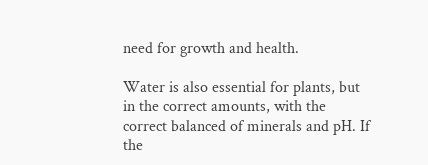need for growth and health.

Water is also essential for plants, but in the correct amounts, with the correct balanced of minerals and pH. If the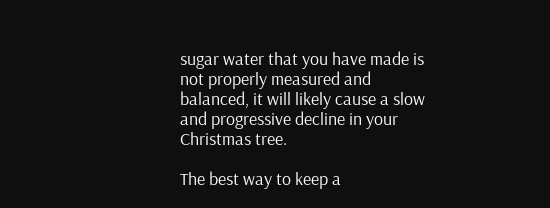sugar water that you have made is not properly measured and balanced, it will likely cause a slow and progressive decline in your Christmas tree.

The best way to keep a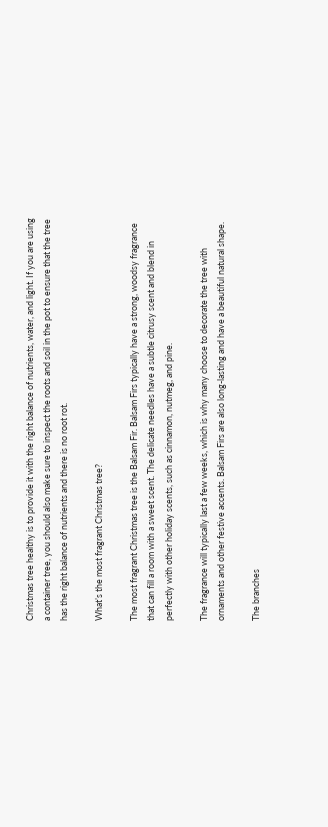Christmas tree healthy is to provide it with the right balance of nutrients, water, and light. If you are using a container tree, you should also make sure to inspect the roots and soil in the pot to ensure that the tree has the right balance of nutrients and there is no root rot.

What’s the most fragrant Christmas tree?

The most fragrant Christmas tree is the Balsam Fir. Balsam Firs typically have a strong, woodsy fragrance that can fill a room with a sweet scent. The delicate needles have a subtle citrusy scent and blend in perfectly with other holiday scents, such as cinnamon, nutmeg, and pine.

The fragrance will typically last a few weeks, which is why many choose to decorate the tree with ornaments and other festive accents. Balsam Firs are also long-lasting and have a beautiful natural shape.

The branches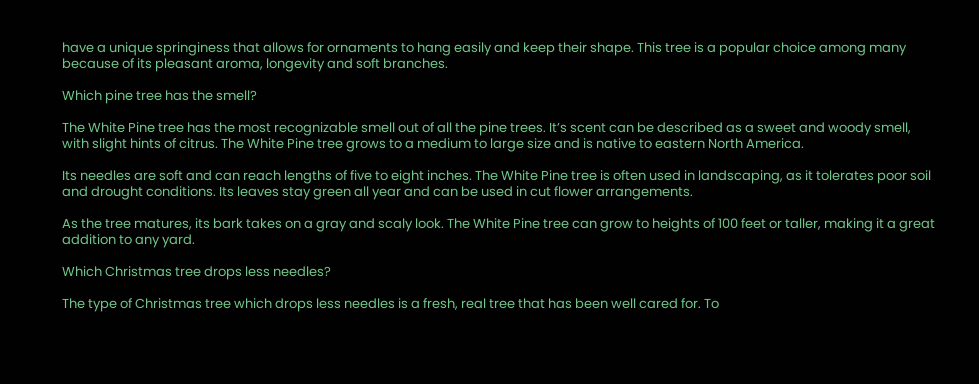have a unique springiness that allows for ornaments to hang easily and keep their shape. This tree is a popular choice among many because of its pleasant aroma, longevity and soft branches.

Which pine tree has the smell?

The White Pine tree has the most recognizable smell out of all the pine trees. It’s scent can be described as a sweet and woody smell, with slight hints of citrus. The White Pine tree grows to a medium to large size and is native to eastern North America.

Its needles are soft and can reach lengths of five to eight inches. The White Pine tree is often used in landscaping, as it tolerates poor soil and drought conditions. Its leaves stay green all year and can be used in cut flower arrangements.

As the tree matures, its bark takes on a gray and scaly look. The White Pine tree can grow to heights of 100 feet or taller, making it a great addition to any yard.

Which Christmas tree drops less needles?

The type of Christmas tree which drops less needles is a fresh, real tree that has been well cared for. To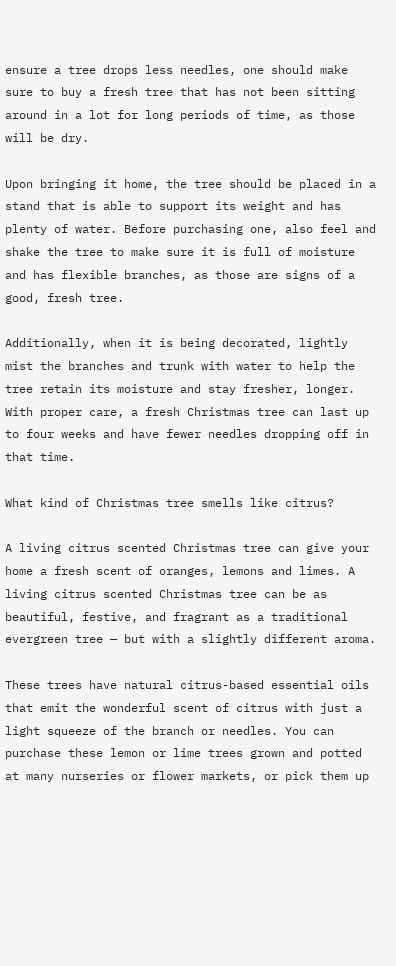ensure a tree drops less needles, one should make sure to buy a fresh tree that has not been sitting around in a lot for long periods of time, as those will be dry.

Upon bringing it home, the tree should be placed in a stand that is able to support its weight and has plenty of water. Before purchasing one, also feel and shake the tree to make sure it is full of moisture and has flexible branches, as those are signs of a good, fresh tree.

Additionally, when it is being decorated, lightly mist the branches and trunk with water to help the tree retain its moisture and stay fresher, longer. With proper care, a fresh Christmas tree can last up to four weeks and have fewer needles dropping off in that time.

What kind of Christmas tree smells like citrus?

A living citrus scented Christmas tree can give your home a fresh scent of oranges, lemons and limes. A living citrus scented Christmas tree can be as beautiful, festive, and fragrant as a traditional evergreen tree — but with a slightly different aroma.

These trees have natural citrus-based essential oils that emit the wonderful scent of citrus with just a light squeeze of the branch or needles. You can purchase these lemon or lime trees grown and potted at many nurseries or flower markets, or pick them up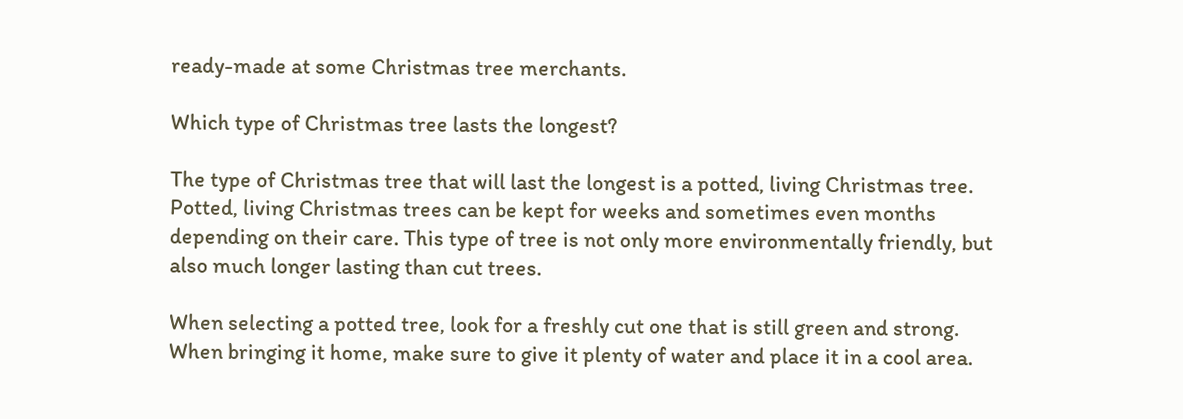ready-made at some Christmas tree merchants.

Which type of Christmas tree lasts the longest?

The type of Christmas tree that will last the longest is a potted, living Christmas tree. Potted, living Christmas trees can be kept for weeks and sometimes even months depending on their care. This type of tree is not only more environmentally friendly, but also much longer lasting than cut trees.

When selecting a potted tree, look for a freshly cut one that is still green and strong. When bringing it home, make sure to give it plenty of water and place it in a cool area.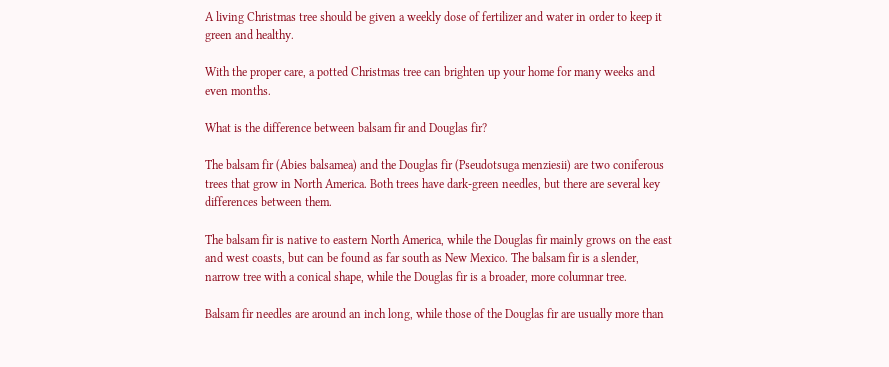A living Christmas tree should be given a weekly dose of fertilizer and water in order to keep it green and healthy.

With the proper care, a potted Christmas tree can brighten up your home for many weeks and even months.

What is the difference between balsam fir and Douglas fir?

The balsam fir (Abies balsamea) and the Douglas fir (Pseudotsuga menziesii) are two coniferous trees that grow in North America. Both trees have dark-green needles, but there are several key differences between them.

The balsam fir is native to eastern North America, while the Douglas fir mainly grows on the east and west coasts, but can be found as far south as New Mexico. The balsam fir is a slender, narrow tree with a conical shape, while the Douglas fir is a broader, more columnar tree.

Balsam fir needles are around an inch long, while those of the Douglas fir are usually more than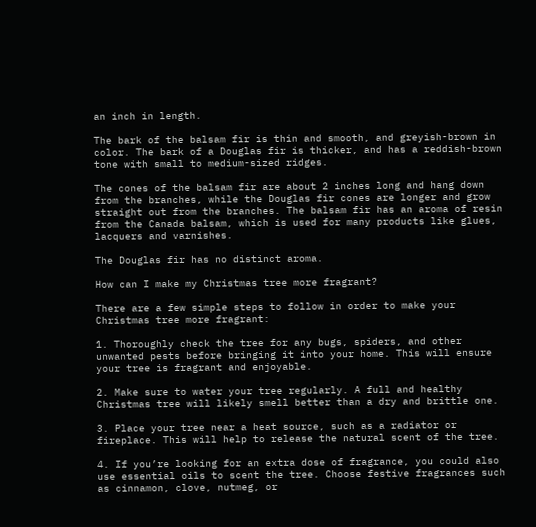an inch in length.

The bark of the balsam fir is thin and smooth, and greyish-brown in color. The bark of a Douglas fir is thicker, and has a reddish-brown tone with small to medium-sized ridges.

The cones of the balsam fir are about 2 inches long and hang down from the branches, while the Douglas fir cones are longer and grow straight out from the branches. The balsam fir has an aroma of resin from the Canada balsam, which is used for many products like glues, lacquers and varnishes.

The Douglas fir has no distinct aroma.

How can I make my Christmas tree more fragrant?

There are a few simple steps to follow in order to make your Christmas tree more fragrant:

1. Thoroughly check the tree for any bugs, spiders, and other unwanted pests before bringing it into your home. This will ensure your tree is fragrant and enjoyable.

2. Make sure to water your tree regularly. A full and healthy Christmas tree will likely smell better than a dry and brittle one.

3. Place your tree near a heat source, such as a radiator or fireplace. This will help to release the natural scent of the tree.

4. If you’re looking for an extra dose of fragrance, you could also use essential oils to scent the tree. Choose festive fragrances such as cinnamon, clove, nutmeg, or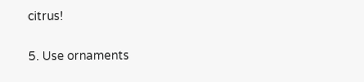citrus!

5. Use ornaments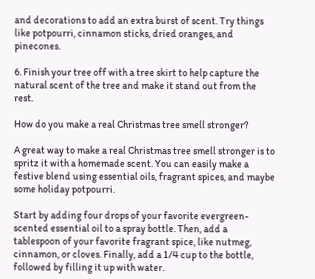and decorations to add an extra burst of scent. Try things like potpourri, cinnamon sticks, dried oranges, and pinecones.

6. Finish your tree off with a tree skirt to help capture the natural scent of the tree and make it stand out from the rest.

How do you make a real Christmas tree smell stronger?

A great way to make a real Christmas tree smell stronger is to spritz it with a homemade scent. You can easily make a festive blend using essential oils, fragrant spices, and maybe some holiday potpourri.

Start by adding four drops of your favorite evergreen-scented essential oil to a spray bottle. Then, add a tablespoon of your favorite fragrant spice, like nutmeg, cinnamon, or cloves. Finally, add a 1/4 cup to the bottle, followed by filling it up with water.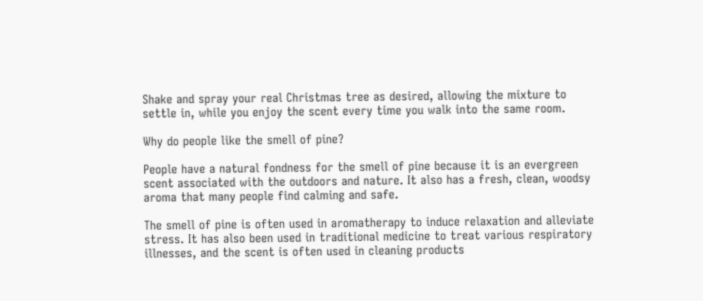Shake and spray your real Christmas tree as desired, allowing the mixture to settle in, while you enjoy the scent every time you walk into the same room.

Why do people like the smell of pine?

People have a natural fondness for the smell of pine because it is an evergreen scent associated with the outdoors and nature. It also has a fresh, clean, woodsy aroma that many people find calming and safe.

The smell of pine is often used in aromatherapy to induce relaxation and alleviate stress. It has also been used in traditional medicine to treat various respiratory illnesses, and the scent is often used in cleaning products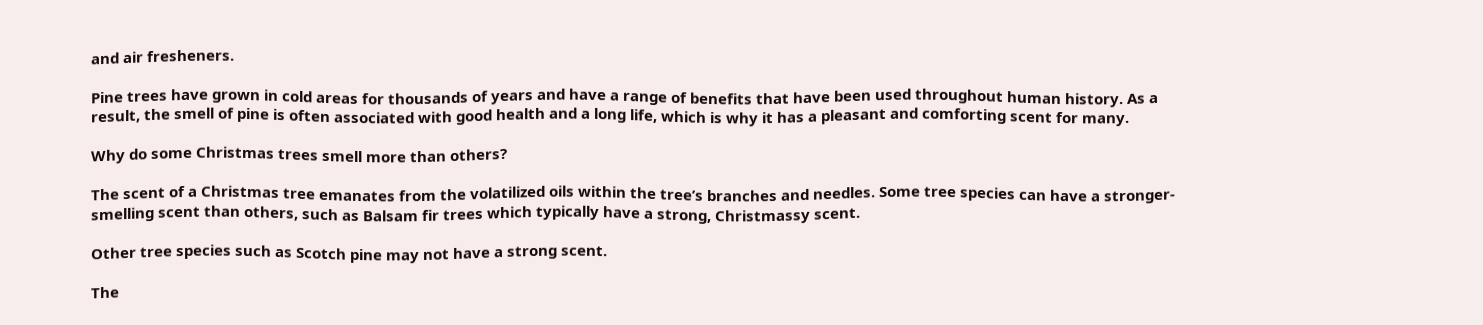and air fresheners.

Pine trees have grown in cold areas for thousands of years and have a range of benefits that have been used throughout human history. As a result, the smell of pine is often associated with good health and a long life, which is why it has a pleasant and comforting scent for many.

Why do some Christmas trees smell more than others?

The scent of a Christmas tree emanates from the volatilized oils within the tree’s branches and needles. Some tree species can have a stronger-smelling scent than others, such as Balsam fir trees which typically have a strong, Christmassy scent.

Other tree species such as Scotch pine may not have a strong scent.

The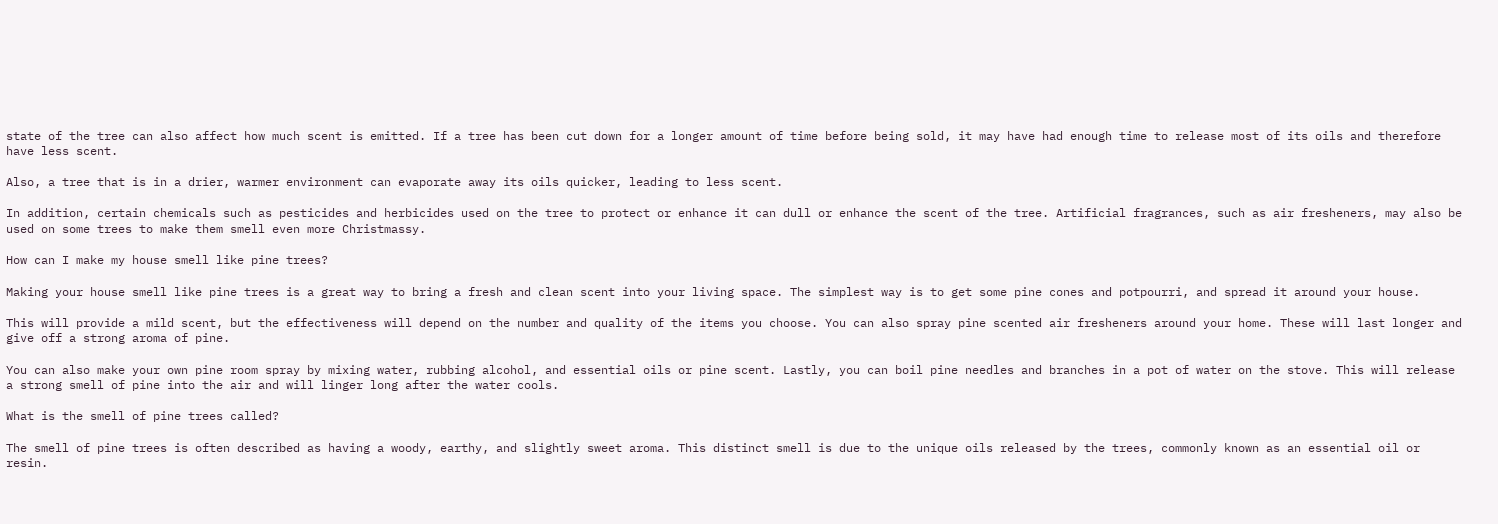state of the tree can also affect how much scent is emitted. If a tree has been cut down for a longer amount of time before being sold, it may have had enough time to release most of its oils and therefore have less scent.

Also, a tree that is in a drier, warmer environment can evaporate away its oils quicker, leading to less scent.

In addition, certain chemicals such as pesticides and herbicides used on the tree to protect or enhance it can dull or enhance the scent of the tree. Artificial fragrances, such as air fresheners, may also be used on some trees to make them smell even more Christmassy.

How can I make my house smell like pine trees?

Making your house smell like pine trees is a great way to bring a fresh and clean scent into your living space. The simplest way is to get some pine cones and potpourri, and spread it around your house.

This will provide a mild scent, but the effectiveness will depend on the number and quality of the items you choose. You can also spray pine scented air fresheners around your home. These will last longer and give off a strong aroma of pine.

You can also make your own pine room spray by mixing water, rubbing alcohol, and essential oils or pine scent. Lastly, you can boil pine needles and branches in a pot of water on the stove. This will release a strong smell of pine into the air and will linger long after the water cools.

What is the smell of pine trees called?

The smell of pine trees is often described as having a woody, earthy, and slightly sweet aroma. This distinct smell is due to the unique oils released by the trees, commonly known as an essential oil or resin.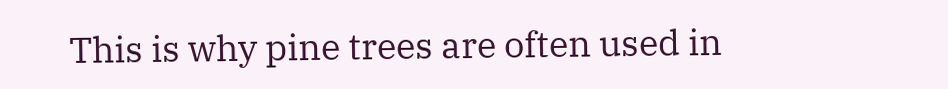This is why pine trees are often used in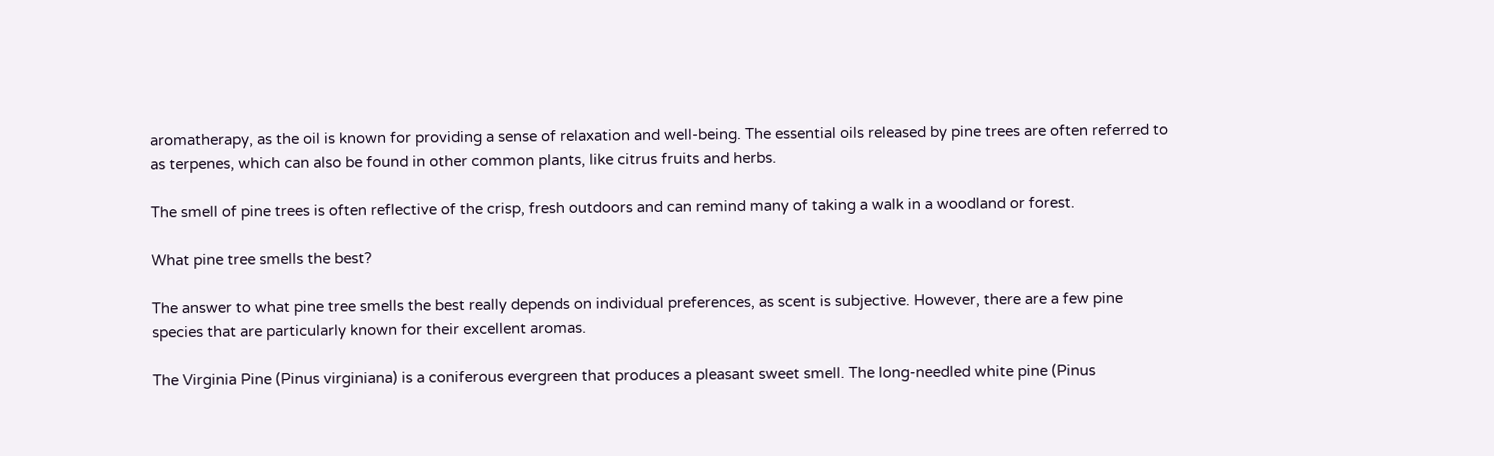aromatherapy, as the oil is known for providing a sense of relaxation and well-being. The essential oils released by pine trees are often referred to as terpenes, which can also be found in other common plants, like citrus fruits and herbs.

The smell of pine trees is often reflective of the crisp, fresh outdoors and can remind many of taking a walk in a woodland or forest.

What pine tree smells the best?

The answer to what pine tree smells the best really depends on individual preferences, as scent is subjective. However, there are a few pine species that are particularly known for their excellent aromas.

The Virginia Pine (Pinus virginiana) is a coniferous evergreen that produces a pleasant sweet smell. The long-needled white pine (Pinus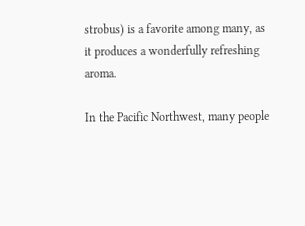strobus) is a favorite among many, as it produces a wonderfully refreshing aroma.

In the Pacific Northwest, many people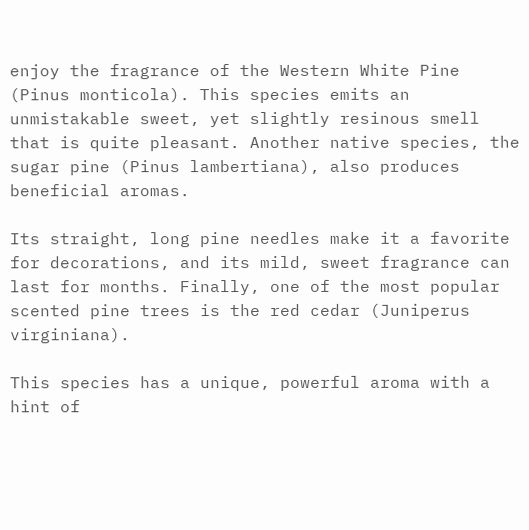enjoy the fragrance of the Western White Pine (Pinus monticola). This species emits an unmistakable sweet, yet slightly resinous smell that is quite pleasant. Another native species, the sugar pine (Pinus lambertiana), also produces beneficial aromas.

Its straight, long pine needles make it a favorite for decorations, and its mild, sweet fragrance can last for months. Finally, one of the most popular scented pine trees is the red cedar (Juniperus virginiana).

This species has a unique, powerful aroma with a hint of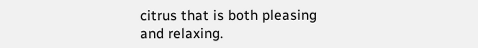citrus that is both pleasing and relaxing.